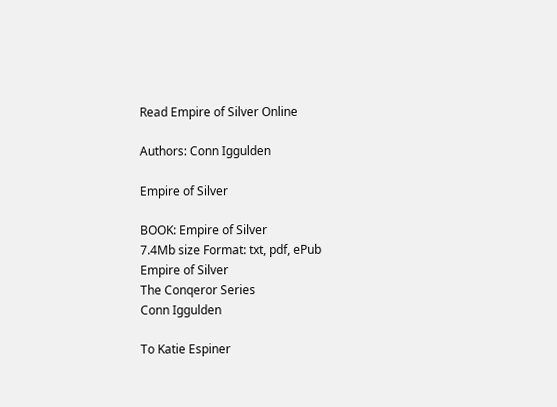Read Empire of Silver Online

Authors: Conn Iggulden

Empire of Silver

BOOK: Empire of Silver
7.4Mb size Format: txt, pdf, ePub
Empire of Silver
The Conqeror Series
Conn Iggulden

To Katie Espiner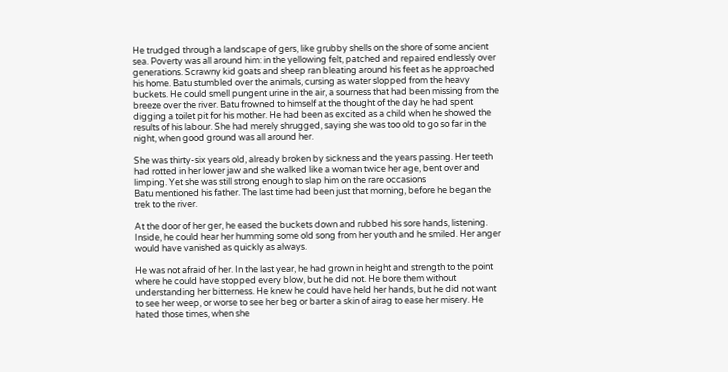He trudged through a landscape of gers, like grubby shells on the shore of some ancient sea. Poverty was all around him: in the yellowing felt, patched and repaired endlessly over generations. Scrawny kid goats and sheep ran bleating around his feet as he approached his home. Batu stumbled over the animals, cursing as water slopped from the heavy buckets. He could smell pungent urine in the air, a sourness that had been missing from the breeze over the river. Batu frowned to himself at the thought of the day he had spent digging a toilet pit for his mother. He had been as excited as a child when he showed the results of his labour. She had merely shrugged, saying she was too old to go so far in the night, when good ground was all around her.

She was thirty-six years old, already broken by sickness and the years passing. Her teeth had rotted in her lower jaw and she walked like a woman twice her age, bent over and limping. Yet she was still strong enough to slap him on the rare occasions
Batu mentioned his father. The last time had been just that morning, before he began the trek to the river.

At the door of her ger, he eased the buckets down and rubbed his sore hands, listening. Inside, he could hear her humming some old song from her youth and he smiled. Her anger would have vanished as quickly as always.

He was not afraid of her. In the last year, he had grown in height and strength to the point where he could have stopped every blow, but he did not. He bore them without understanding her bitterness. He knew he could have held her hands, but he did not want to see her weep, or worse to see her beg or barter a skin of airag to ease her misery. He hated those times, when she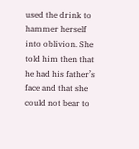used the drink to hammer herself into oblivion. She told him then that he had his father’s face and that she could not bear to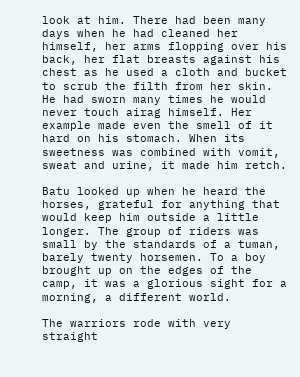look at him. There had been many days when he had cleaned her himself, her arms flopping over his back, her flat breasts against his chest as he used a cloth and bucket to scrub the filth from her skin. He had sworn many times he would never touch airag himself. Her example made even the smell of it hard on his stomach. When its sweetness was combined with vomit, sweat and urine, it made him retch.

Batu looked up when he heard the horses, grateful for anything that would keep him outside a little longer. The group of riders was small by the standards of a tuman, barely twenty horsemen. To a boy brought up on the edges of the camp, it was a glorious sight for a morning, a different world.

The warriors rode with very straight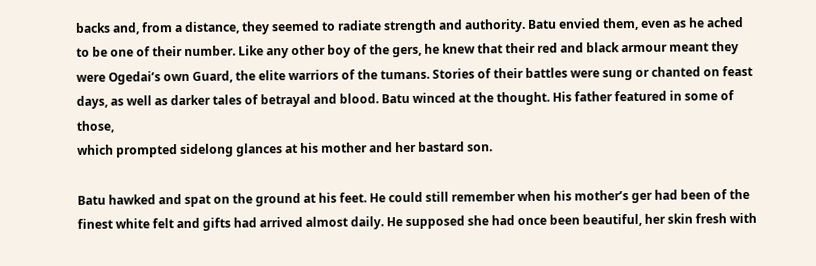backs and, from a distance, they seemed to radiate strength and authority. Batu envied them, even as he ached to be one of their number. Like any other boy of the gers, he knew that their red and black armour meant they were Ogedai’s own Guard, the elite warriors of the tumans. Stories of their battles were sung or chanted on feast days, as well as darker tales of betrayal and blood. Batu winced at the thought. His father featured in some of those,
which prompted sidelong glances at his mother and her bastard son.

Batu hawked and spat on the ground at his feet. He could still remember when his mother’s ger had been of the finest white felt and gifts had arrived almost daily. He supposed she had once been beautiful, her skin fresh with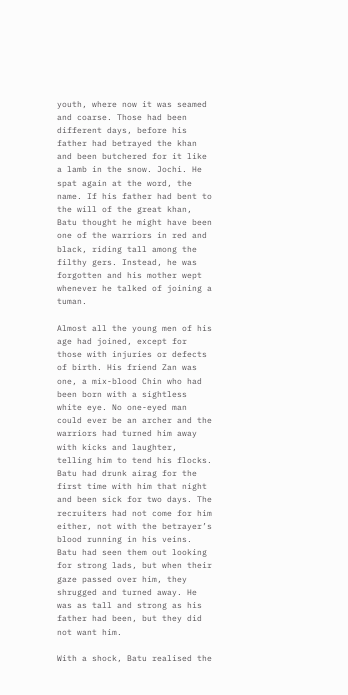youth, where now it was seamed and coarse. Those had been different days, before his father had betrayed the khan and been butchered for it like a lamb in the snow. Jochi. He spat again at the word, the name. If his father had bent to the will of the great khan, Batu thought he might have been one of the warriors in red and black, riding tall among the filthy gers. Instead, he was forgotten and his mother wept whenever he talked of joining a tuman.

Almost all the young men of his age had joined, except for those with injuries or defects of birth. His friend Zan was one, a mix-blood Chin who had been born with a sightless white eye. No one-eyed man could ever be an archer and the warriors had turned him away with kicks and laughter, telling him to tend his flocks. Batu had drunk airag for the first time with him that night and been sick for two days. The recruiters had not come for him either, not with the betrayer’s blood running in his veins. Batu had seen them out looking for strong lads, but when their gaze passed over him, they shrugged and turned away. He was as tall and strong as his father had been, but they did not want him.

With a shock, Batu realised the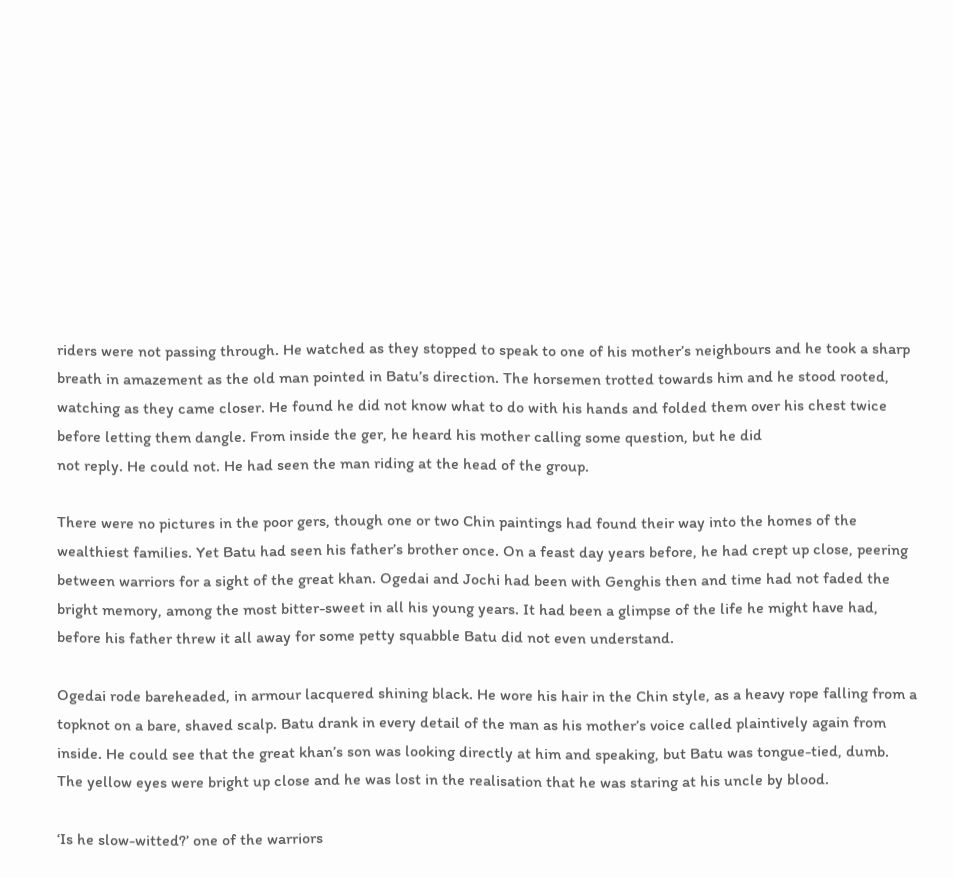riders were not passing through. He watched as they stopped to speak to one of his mother’s neighbours and he took a sharp breath in amazement as the old man pointed in Batu’s direction. The horsemen trotted towards him and he stood rooted, watching as they came closer. He found he did not know what to do with his hands and folded them over his chest twice before letting them dangle. From inside the ger, he heard his mother calling some question, but he did
not reply. He could not. He had seen the man riding at the head of the group.

There were no pictures in the poor gers, though one or two Chin paintings had found their way into the homes of the wealthiest families. Yet Batu had seen his father’s brother once. On a feast day years before, he had crept up close, peering between warriors for a sight of the great khan. Ogedai and Jochi had been with Genghis then and time had not faded the bright memory, among the most bitter-sweet in all his young years. It had been a glimpse of the life he might have had, before his father threw it all away for some petty squabble Batu did not even understand.

Ogedai rode bareheaded, in armour lacquered shining black. He wore his hair in the Chin style, as a heavy rope falling from a topknot on a bare, shaved scalp. Batu drank in every detail of the man as his mother’s voice called plaintively again from inside. He could see that the great khan’s son was looking directly at him and speaking, but Batu was tongue-tied, dumb. The yellow eyes were bright up close and he was lost in the realisation that he was staring at his uncle by blood.

‘Is he slow-witted?’ one of the warriors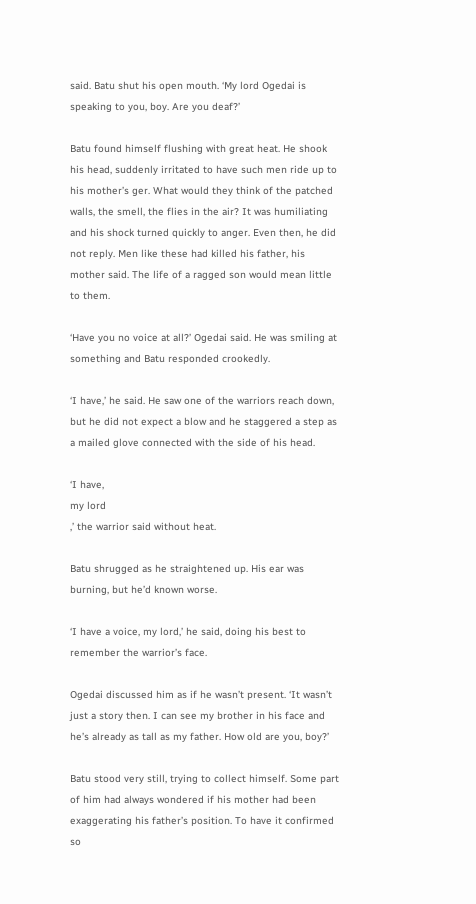said. Batu shut his open mouth. ‘My lord Ogedai is speaking to you, boy. Are you deaf?’

Batu found himself flushing with great heat. He shook his head, suddenly irritated to have such men ride up to his mother’s ger. What would they think of the patched walls, the smell, the flies in the air? It was humiliating and his shock turned quickly to anger. Even then, he did not reply. Men like these had killed his father, his mother said. The life of a ragged son would mean little to them.

‘Have you no voice at all?’ Ogedai said. He was smiling at something and Batu responded crookedly.

‘I have,’ he said. He saw one of the warriors reach down,
but he did not expect a blow and he staggered a step as a mailed glove connected with the side of his head.

‘I have,
my lord
,’ the warrior said without heat.

Batu shrugged as he straightened up. His ear was burning, but he’d known worse.

‘I have a voice, my lord,’ he said, doing his best to remember the warrior’s face.

Ogedai discussed him as if he wasn’t present. ‘It wasn’t just a story then. I can see my brother in his face and he’s already as tall as my father. How old are you, boy?’

Batu stood very still, trying to collect himself. Some part of him had always wondered if his mother had been exaggerating his father’s position. To have it confirmed so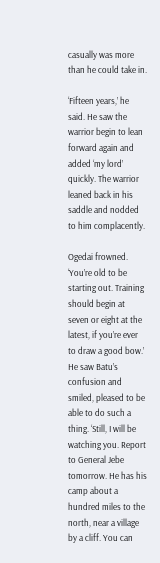casually was more than he could take in.

‘Fifteen years,’ he said. He saw the warrior begin to lean forward again and added ‘my lord’ quickly. The warrior leaned back in his saddle and nodded to him complacently.

Ogedai frowned. ‘You’re old to be starting out. Training should begin at seven or eight at the latest, if you’re ever to draw a good bow.’ He saw Batu’s confusion and smiled, pleased to be able to do such a thing. ‘Still, I will be watching you. Report to General Jebe tomorrow. He has his camp about a hundred miles to the north, near a village by a cliff. You can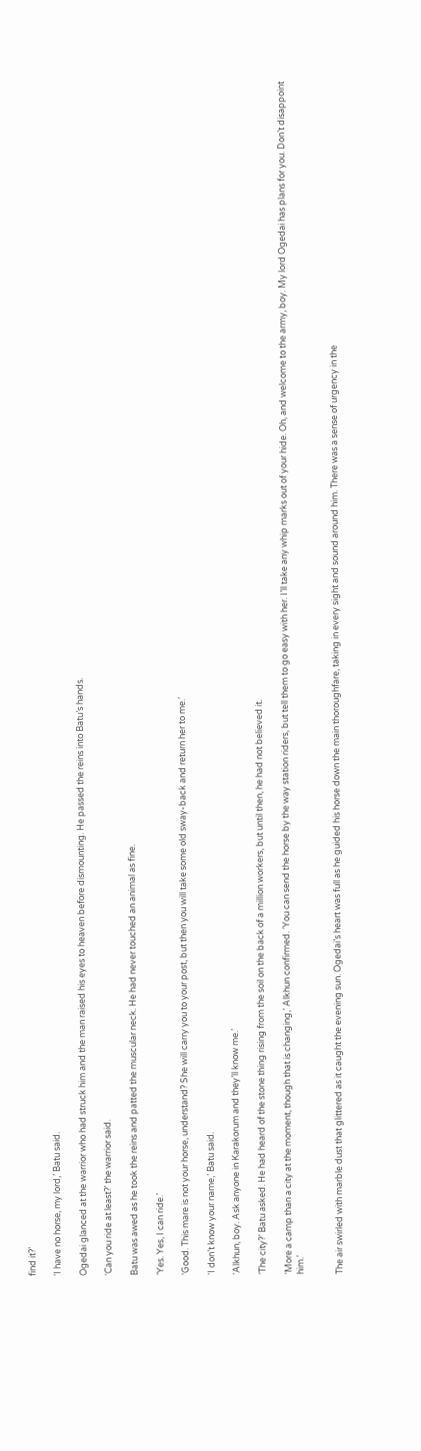find it?’

‘I have no horse, my lord,’ Batu said.

Ogedai glanced at the warrior who had struck him and the man raised his eyes to heaven before dismounting. He passed the reins into Batu’s hands.

‘Can you ride at least?’ the warrior said.

Batu was awed as he took the reins and patted the muscular neck. He had never touched an animal as fine.

‘Yes. Yes, I can ride.’

‘Good. This mare is not your horse, understand? She will carry you to your post, but then you will take some old sway-back and return her to me.’

‘I don’t know your name,’ Batu said.

‘Alkhun, boy. Ask anyone in Karakorum and they’ll know me.’

‘The city?’ Batu asked. He had heard of the stone thing rising from the soil on the back of a million workers, but until then, he had not believed it.

‘More a camp than a city at the moment, though that is changing,’ Alkhun confirmed. ‘You can send the horse by the way station riders, but tell them to go easy with her. I’ll take any whip marks out of your hide. Oh, and welcome to the army, boy. My lord Ogedai has plans for you. Don’t disappoint him.’


The air swirled with marble dust that glittered as it caught the evening sun. Ogedai’s heart was full as he guided his horse down the main thoroughfare, taking in every sight and sound around him. There was a sense of urgency in the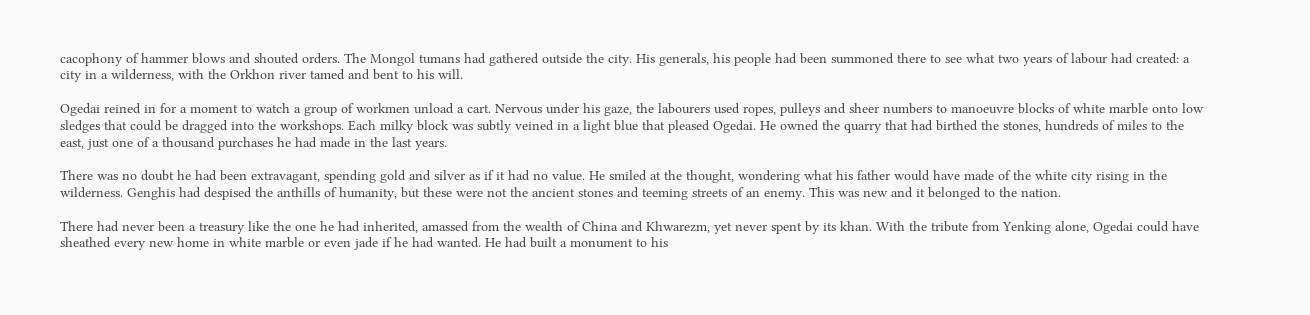cacophony of hammer blows and shouted orders. The Mongol tumans had gathered outside the city. His generals, his people had been summoned there to see what two years of labour had created: a city in a wilderness, with the Orkhon river tamed and bent to his will.

Ogedai reined in for a moment to watch a group of workmen unload a cart. Nervous under his gaze, the labourers used ropes, pulleys and sheer numbers to manoeuvre blocks of white marble onto low sledges that could be dragged into the workshops. Each milky block was subtly veined in a light blue that pleased Ogedai. He owned the quarry that had birthed the stones, hundreds of miles to the east, just one of a thousand purchases he had made in the last years.

There was no doubt he had been extravagant, spending gold and silver as if it had no value. He smiled at the thought, wondering what his father would have made of the white city rising in the wilderness. Genghis had despised the anthills of humanity, but these were not the ancient stones and teeming streets of an enemy. This was new and it belonged to the nation.

There had never been a treasury like the one he had inherited, amassed from the wealth of China and Khwarezm, yet never spent by its khan. With the tribute from Yenking alone, Ogedai could have sheathed every new home in white marble or even jade if he had wanted. He had built a monument to his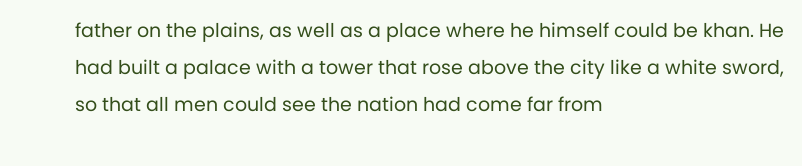father on the plains, as well as a place where he himself could be khan. He had built a palace with a tower that rose above the city like a white sword, so that all men could see the nation had come far from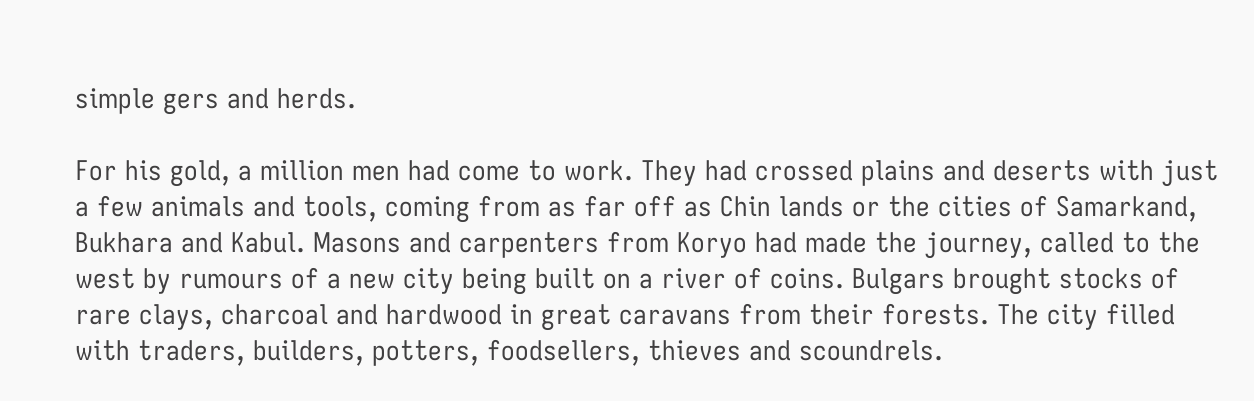simple gers and herds.

For his gold, a million men had come to work. They had crossed plains and deserts with just a few animals and tools, coming from as far off as Chin lands or the cities of Samarkand, Bukhara and Kabul. Masons and carpenters from Koryo had made the journey, called to the west by rumours of a new city being built on a river of coins. Bulgars brought stocks of rare clays, charcoal and hardwood in great caravans from their forests. The city filled with traders, builders, potters, foodsellers, thieves and scoundrels.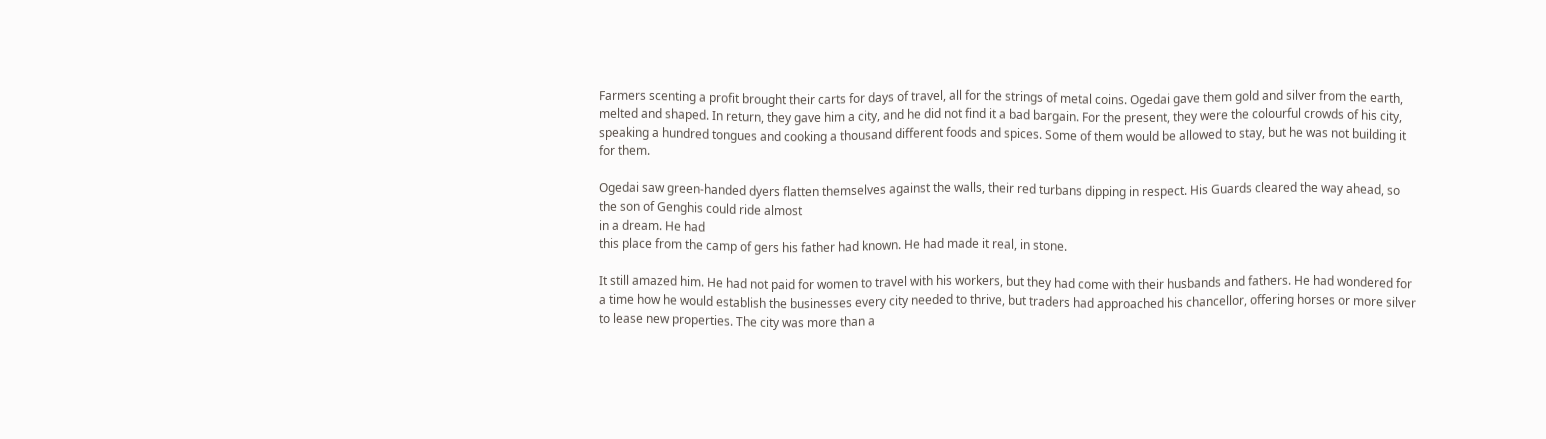Farmers scenting a profit brought their carts for days of travel, all for the strings of metal coins. Ogedai gave them gold and silver from the earth, melted and shaped. In return, they gave him a city, and he did not find it a bad bargain. For the present, they were the colourful crowds of his city, speaking a hundred tongues and cooking a thousand different foods and spices. Some of them would be allowed to stay, but he was not building it for them.

Ogedai saw green-handed dyers flatten themselves against the walls, their red turbans dipping in respect. His Guards cleared the way ahead, so the son of Genghis could ride almost
in a dream. He had
this place from the camp of gers his father had known. He had made it real, in stone.

It still amazed him. He had not paid for women to travel with his workers, but they had come with their husbands and fathers. He had wondered for a time how he would establish the businesses every city needed to thrive, but traders had approached his chancellor, offering horses or more silver to lease new properties. The city was more than a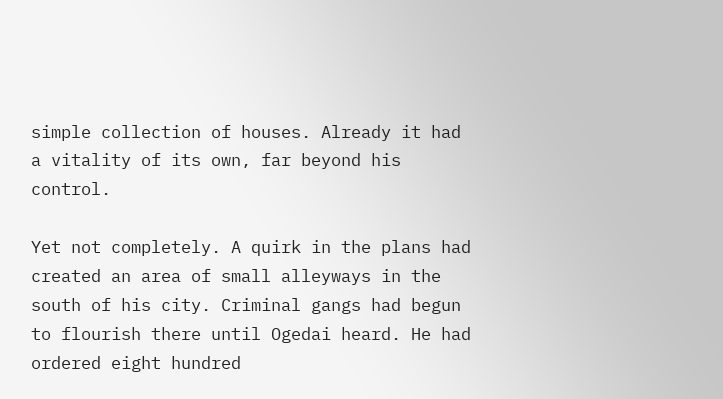simple collection of houses. Already it had a vitality of its own, far beyond his control.

Yet not completely. A quirk in the plans had created an area of small alleyways in the south of his city. Criminal gangs had begun to flourish there until Ogedai heard. He had ordered eight hundred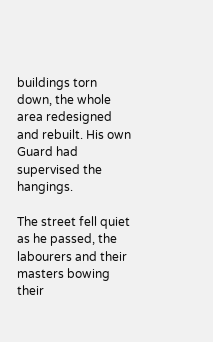buildings torn down, the whole area redesigned and rebuilt. His own Guard had supervised the hangings.

The street fell quiet as he passed, the labourers and their masters bowing their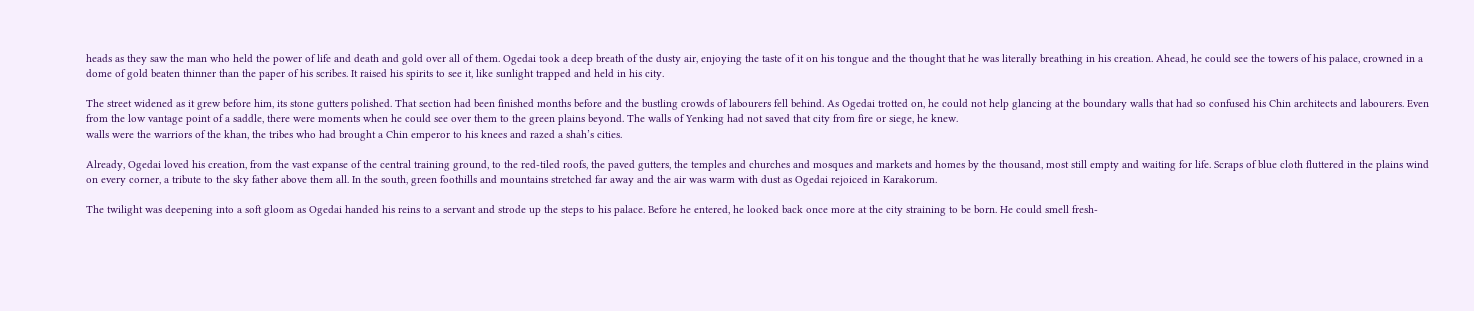heads as they saw the man who held the power of life and death and gold over all of them. Ogedai took a deep breath of the dusty air, enjoying the taste of it on his tongue and the thought that he was literally breathing in his creation. Ahead, he could see the towers of his palace, crowned in a dome of gold beaten thinner than the paper of his scribes. It raised his spirits to see it, like sunlight trapped and held in his city.

The street widened as it grew before him, its stone gutters polished. That section had been finished months before and the bustling crowds of labourers fell behind. As Ogedai trotted on, he could not help glancing at the boundary walls that had so confused his Chin architects and labourers. Even from the low vantage point of a saddle, there were moments when he could see over them to the green plains beyond. The walls of Yenking had not saved that city from fire or siege, he knew.
walls were the warriors of the khan, the tribes who had brought a Chin emperor to his knees and razed a shah’s cities.

Already, Ogedai loved his creation, from the vast expanse of the central training ground, to the red-tiled roofs, the paved gutters, the temples and churches and mosques and markets and homes by the thousand, most still empty and waiting for life. Scraps of blue cloth fluttered in the plains wind on every corner, a tribute to the sky father above them all. In the south, green foothills and mountains stretched far away and the air was warm with dust as Ogedai rejoiced in Karakorum.

The twilight was deepening into a soft gloom as Ogedai handed his reins to a servant and strode up the steps to his palace. Before he entered, he looked back once more at the city straining to be born. He could smell fresh-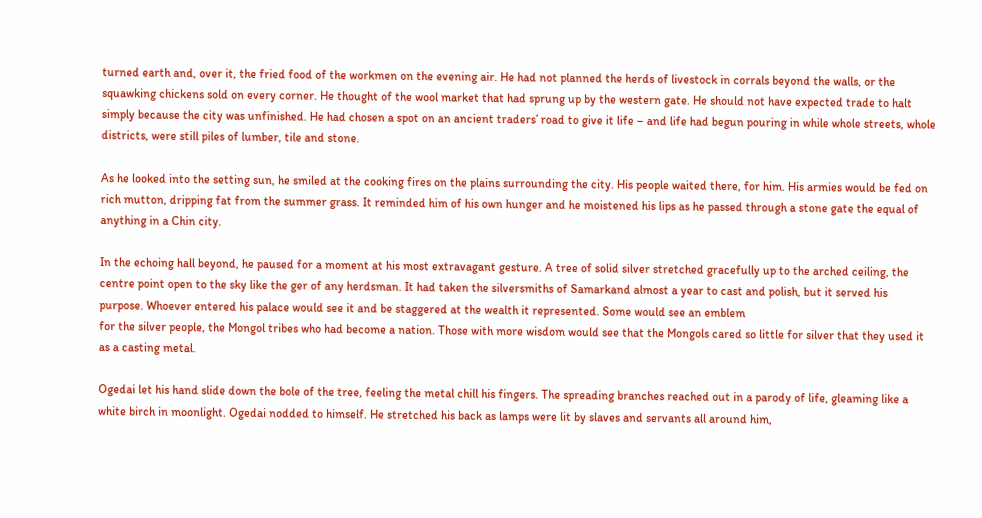turned earth and, over it, the fried food of the workmen on the evening air. He had not planned the herds of livestock in corrals beyond the walls, or the squawking chickens sold on every corner. He thought of the wool market that had sprung up by the western gate. He should not have expected trade to halt simply because the city was unfinished. He had chosen a spot on an ancient traders’ road to give it life – and life had begun pouring in while whole streets, whole districts, were still piles of lumber, tile and stone.

As he looked into the setting sun, he smiled at the cooking fires on the plains surrounding the city. His people waited there, for him. His armies would be fed on rich mutton, dripping fat from the summer grass. It reminded him of his own hunger and he moistened his lips as he passed through a stone gate the equal of anything in a Chin city.

In the echoing hall beyond, he paused for a moment at his most extravagant gesture. A tree of solid silver stretched gracefully up to the arched ceiling, the centre point open to the sky like the ger of any herdsman. It had taken the silversmiths of Samarkand almost a year to cast and polish, but it served his purpose. Whoever entered his palace would see it and be staggered at the wealth it represented. Some would see an emblem
for the silver people, the Mongol tribes who had become a nation. Those with more wisdom would see that the Mongols cared so little for silver that they used it as a casting metal.

Ogedai let his hand slide down the bole of the tree, feeling the metal chill his fingers. The spreading branches reached out in a parody of life, gleaming like a white birch in moonlight. Ogedai nodded to himself. He stretched his back as lamps were lit by slaves and servants all around him,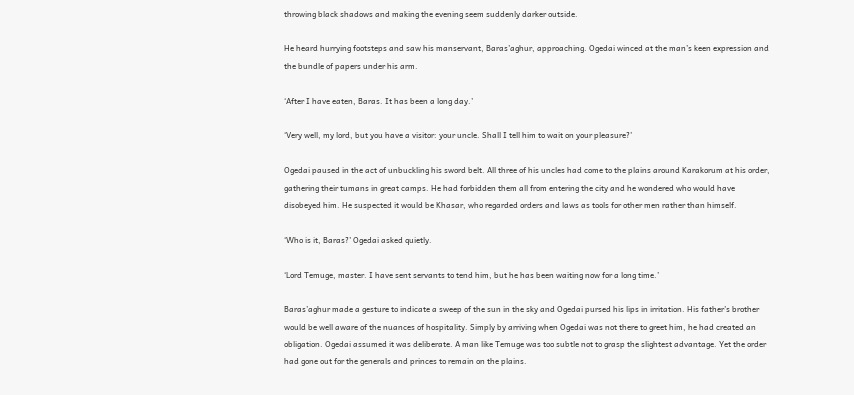throwing black shadows and making the evening seem suddenly darker outside.

He heard hurrying footsteps and saw his manservant, Baras’aghur, approaching. Ogedai winced at the man’s keen expression and the bundle of papers under his arm.

‘After I have eaten, Baras. It has been a long day.’

‘Very well, my lord, but you have a visitor: your uncle. Shall I tell him to wait on your pleasure?’

Ogedai paused in the act of unbuckling his sword belt. All three of his uncles had come to the plains around Karakorum at his order, gathering their tumans in great camps. He had forbidden them all from entering the city and he wondered who would have disobeyed him. He suspected it would be Khasar, who regarded orders and laws as tools for other men rather than himself.

‘Who is it, Baras?’ Ogedai asked quietly.

‘Lord Temuge, master. I have sent servants to tend him, but he has been waiting now for a long time.’

Baras’aghur made a gesture to indicate a sweep of the sun in the sky and Ogedai pursed his lips in irritation. His father’s brother would be well aware of the nuances of hospitality. Simply by arriving when Ogedai was not there to greet him, he had created an obligation. Ogedai assumed it was deliberate. A man like Temuge was too subtle not to grasp the slightest advantage. Yet the order had gone out for the generals and princes to remain on the plains.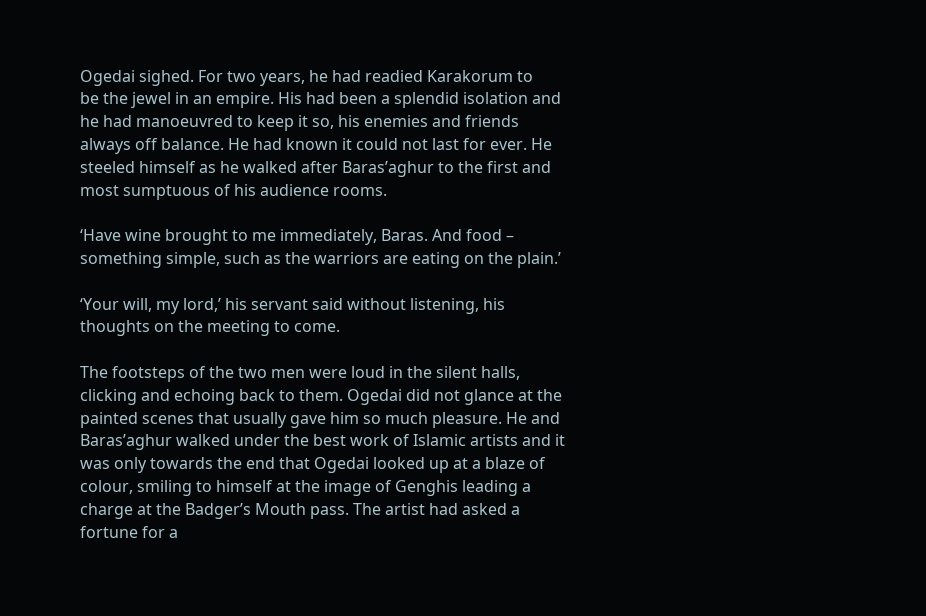Ogedai sighed. For two years, he had readied Karakorum to
be the jewel in an empire. His had been a splendid isolation and he had manoeuvred to keep it so, his enemies and friends always off balance. He had known it could not last for ever. He steeled himself as he walked after Baras’aghur to the first and most sumptuous of his audience rooms.

‘Have wine brought to me immediately, Baras. And food – something simple, such as the warriors are eating on the plain.’

‘Your will, my lord,’ his servant said without listening, his thoughts on the meeting to come.

The footsteps of the two men were loud in the silent halls, clicking and echoing back to them. Ogedai did not glance at the painted scenes that usually gave him so much pleasure. He and Baras’aghur walked under the best work of Islamic artists and it was only towards the end that Ogedai looked up at a blaze of colour, smiling to himself at the image of Genghis leading a charge at the Badger’s Mouth pass. The artist had asked a fortune for a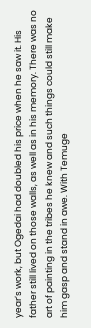year’s work, but Ogedai had doubled his price when he saw it. His father still lived on those walls, as well as in his memory. There was no art of painting in the tribes he knew and such things could still make him gasp and stand in awe. With Temuge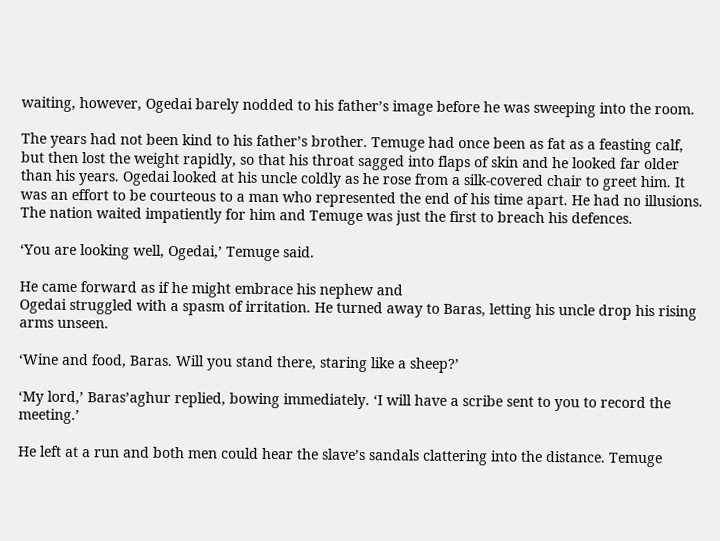waiting, however, Ogedai barely nodded to his father’s image before he was sweeping into the room.

The years had not been kind to his father’s brother. Temuge had once been as fat as a feasting calf, but then lost the weight rapidly, so that his throat sagged into flaps of skin and he looked far older than his years. Ogedai looked at his uncle coldly as he rose from a silk-covered chair to greet him. It was an effort to be courteous to a man who represented the end of his time apart. He had no illusions. The nation waited impatiently for him and Temuge was just the first to breach his defences.

‘You are looking well, Ogedai,’ Temuge said.

He came forward as if he might embrace his nephew and
Ogedai struggled with a spasm of irritation. He turned away to Baras, letting his uncle drop his rising arms unseen.

‘Wine and food, Baras. Will you stand there, staring like a sheep?’

‘My lord,’ Baras’aghur replied, bowing immediately. ‘I will have a scribe sent to you to record the meeting.’

He left at a run and both men could hear the slave’s sandals clattering into the distance. Temuge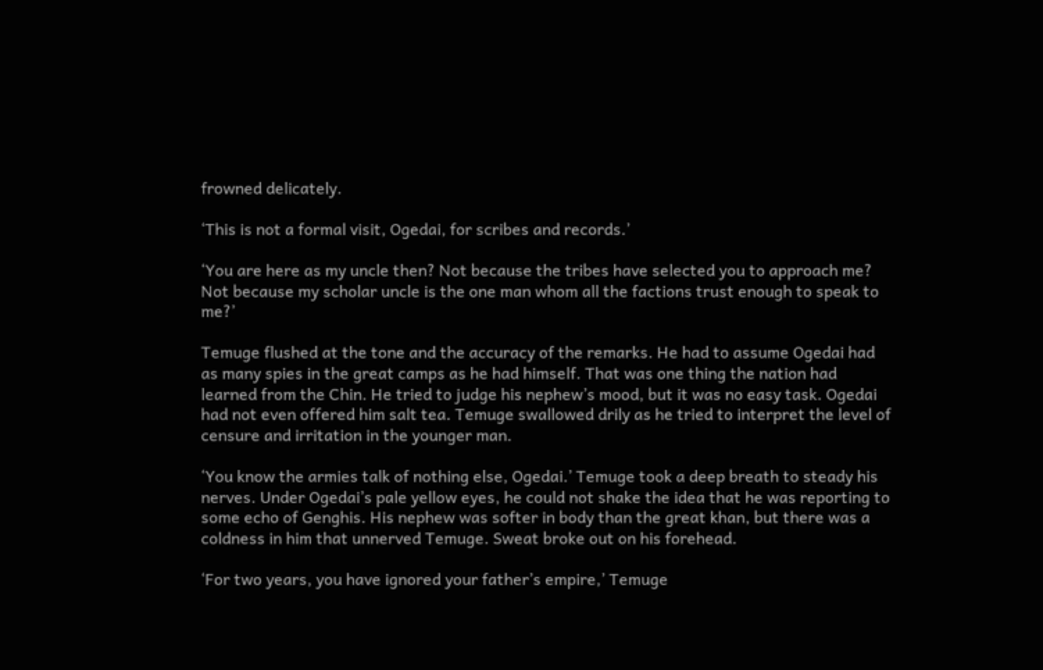frowned delicately.

‘This is not a formal visit, Ogedai, for scribes and records.’

‘You are here as my uncle then? Not because the tribes have selected you to approach me? Not because my scholar uncle is the one man whom all the factions trust enough to speak to me?’

Temuge flushed at the tone and the accuracy of the remarks. He had to assume Ogedai had as many spies in the great camps as he had himself. That was one thing the nation had learned from the Chin. He tried to judge his nephew’s mood, but it was no easy task. Ogedai had not even offered him salt tea. Temuge swallowed drily as he tried to interpret the level of censure and irritation in the younger man.

‘You know the armies talk of nothing else, Ogedai.’ Temuge took a deep breath to steady his nerves. Under Ogedai’s pale yellow eyes, he could not shake the idea that he was reporting to some echo of Genghis. His nephew was softer in body than the great khan, but there was a coldness in him that unnerved Temuge. Sweat broke out on his forehead.

‘For two years, you have ignored your father’s empire,’ Temuge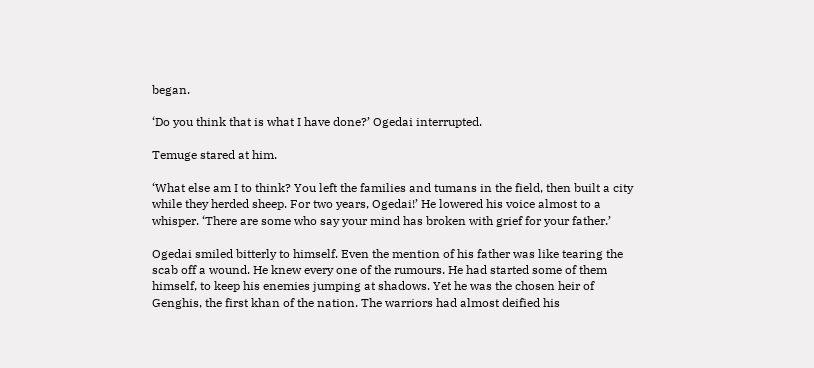began.

‘Do you think that is what I have done?’ Ogedai interrupted.

Temuge stared at him.

‘What else am I to think? You left the families and tumans in the field, then built a city while they herded sheep. For two years, Ogedai!’ He lowered his voice almost to a whisper. ‘There are some who say your mind has broken with grief for your father.’

Ogedai smiled bitterly to himself. Even the mention of his father was like tearing the scab off a wound. He knew every one of the rumours. He had started some of them himself, to keep his enemies jumping at shadows. Yet he was the chosen heir of Genghis, the first khan of the nation. The warriors had almost deified his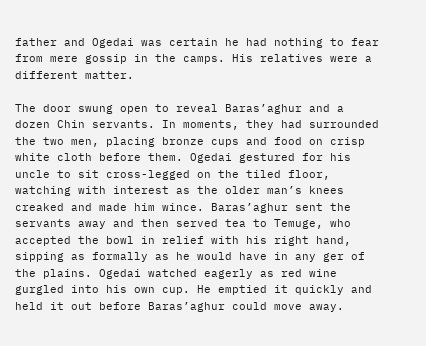father and Ogedai was certain he had nothing to fear from mere gossip in the camps. His relatives were a different matter.

The door swung open to reveal Baras’aghur and a dozen Chin servants. In moments, they had surrounded the two men, placing bronze cups and food on crisp white cloth before them. Ogedai gestured for his uncle to sit cross-legged on the tiled floor, watching with interest as the older man’s knees creaked and made him wince. Baras’aghur sent the servants away and then served tea to Temuge, who accepted the bowl in relief with his right hand, sipping as formally as he would have in any ger of the plains. Ogedai watched eagerly as red wine gurgled into his own cup. He emptied it quickly and held it out before Baras’aghur could move away.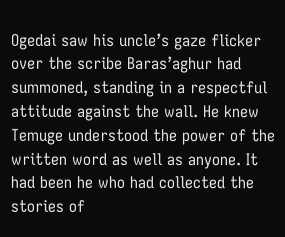Ogedai saw his uncle’s gaze flicker over the scribe Baras’aghur had summoned, standing in a respectful attitude against the wall. He knew Temuge understood the power of the written word as well as anyone. It had been he who had collected the stories of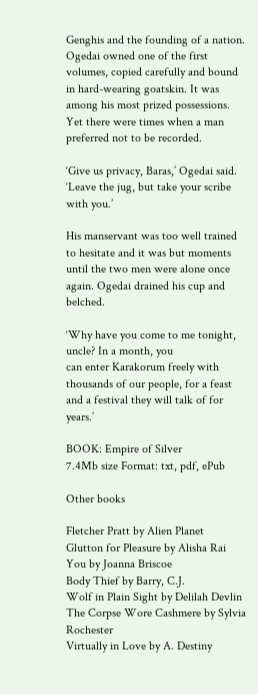Genghis and the founding of a nation. Ogedai owned one of the first volumes, copied carefully and bound in hard-wearing goatskin. It was among his most prized possessions. Yet there were times when a man preferred not to be recorded.

‘Give us privacy, Baras,’ Ogedai said. ‘Leave the jug, but take your scribe with you.’

His manservant was too well trained to hesitate and it was but moments until the two men were alone once again. Ogedai drained his cup and belched.

‘Why have you come to me tonight, uncle? In a month, you
can enter Karakorum freely with thousands of our people, for a feast and a festival they will talk of for years.’

BOOK: Empire of Silver
7.4Mb size Format: txt, pdf, ePub

Other books

Fletcher Pratt by Alien Planet
Glutton for Pleasure by Alisha Rai
You by Joanna Briscoe
Body Thief by Barry, C.J.
Wolf in Plain Sight by Delilah Devlin
The Corpse Wore Cashmere by Sylvia Rochester
Virtually in Love by A. Destiny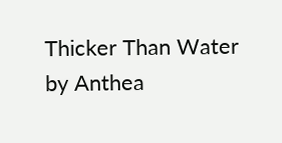Thicker Than Water by Anthea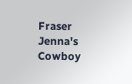Fraser
Jenna's Cowboy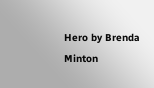Hero by Brenda Minton